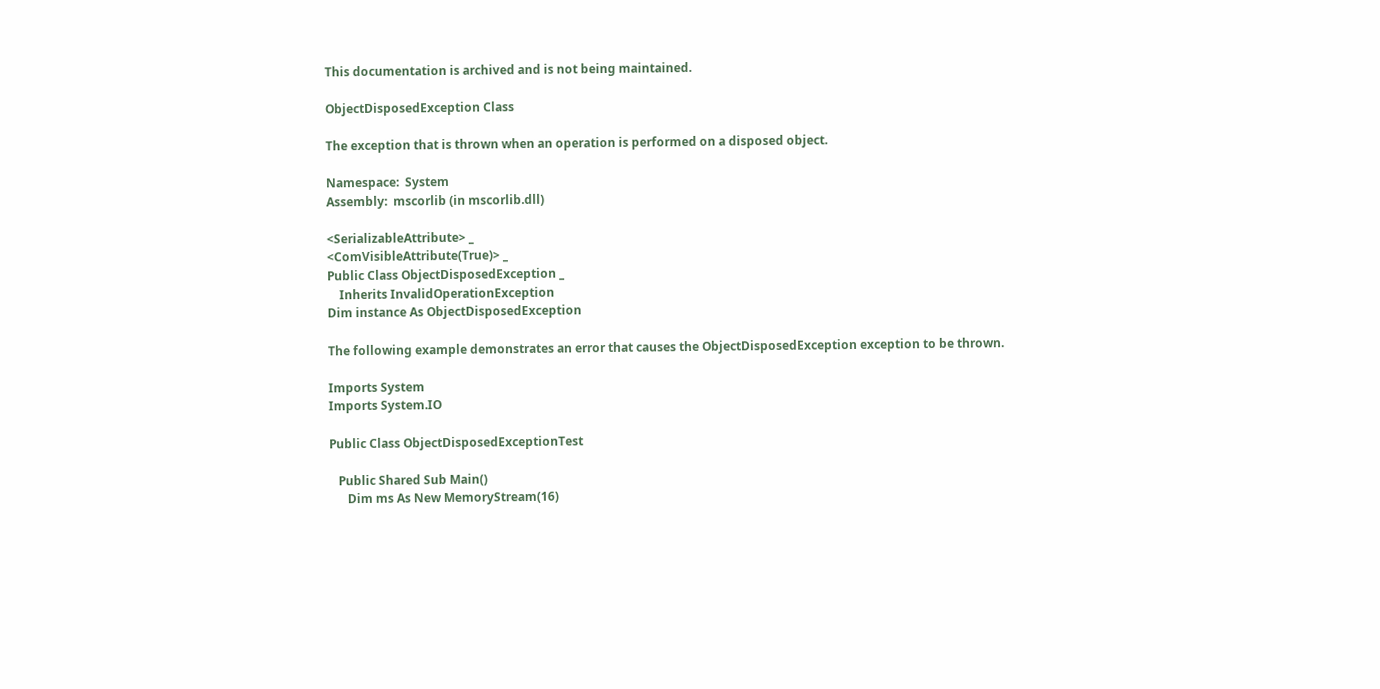This documentation is archived and is not being maintained.

ObjectDisposedException Class

The exception that is thrown when an operation is performed on a disposed object.

Namespace:  System
Assembly:  mscorlib (in mscorlib.dll)

<SerializableAttribute> _
<ComVisibleAttribute(True)> _
Public Class ObjectDisposedException _
    Inherits InvalidOperationException
Dim instance As ObjectDisposedException

The following example demonstrates an error that causes the ObjectDisposedException exception to be thrown.

Imports System
Imports System.IO

Public Class ObjectDisposedExceptionTest

   Public Shared Sub Main()
      Dim ms As New MemoryStream(16)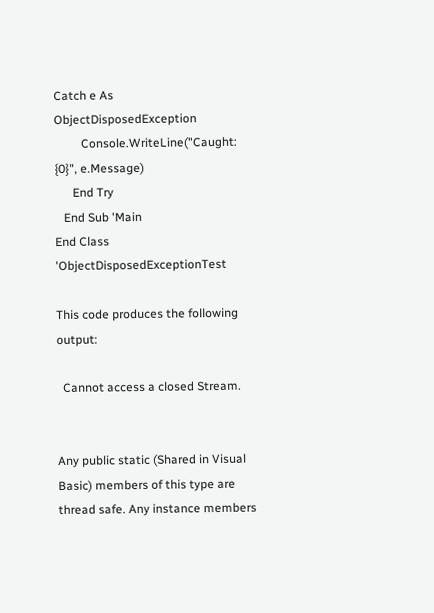Catch e As ObjectDisposedException
         Console.WriteLine("Caught: {0}", e.Message)
      End Try
   End Sub 'Main
End Class 'ObjectDisposedExceptionTest

This code produces the following output:

  Cannot access a closed Stream.


Any public static (Shared in Visual Basic) members of this type are thread safe. Any instance members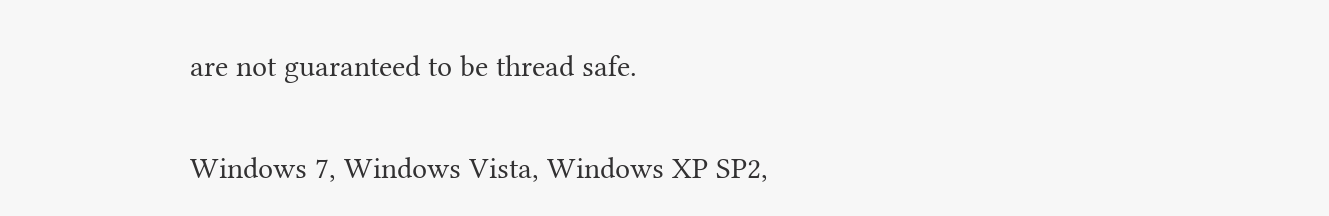are not guaranteed to be thread safe.

Windows 7, Windows Vista, Windows XP SP2,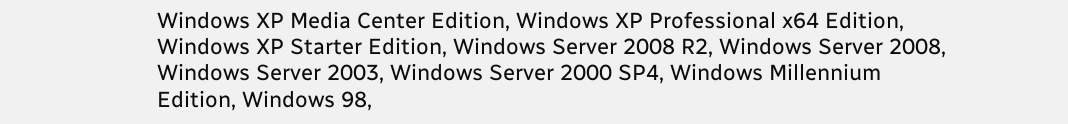Windows XP Media Center Edition, Windows XP Professional x64 Edition, Windows XP Starter Edition, Windows Server 2008 R2, Windows Server 2008, Windows Server 2003, Windows Server 2000 SP4, Windows Millennium Edition, Windows 98,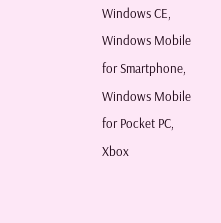Windows CE, Windows Mobile for Smartphone, Windows Mobile for Pocket PC, Xbox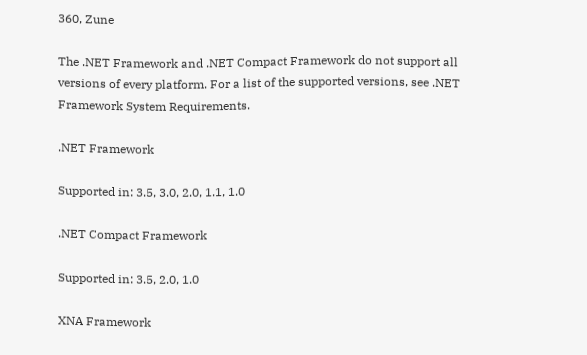360, Zune

The .NET Framework and .NET Compact Framework do not support all versions of every platform. For a list of the supported versions, see .NET Framework System Requirements.

.NET Framework

Supported in: 3.5, 3.0, 2.0, 1.1, 1.0

.NET Compact Framework

Supported in: 3.5, 2.0, 1.0

XNA Framework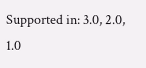Supported in: 3.0, 2.0, 1.0